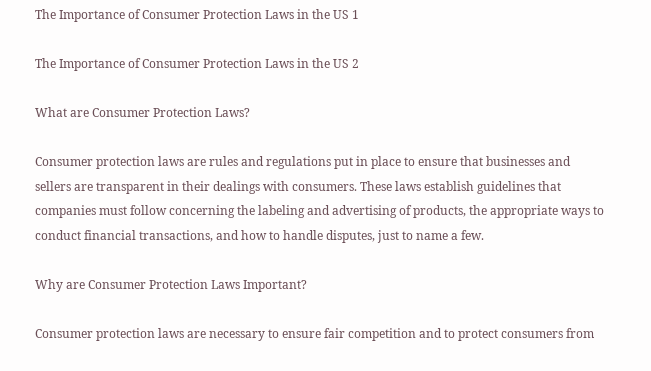The Importance of Consumer Protection Laws in the US 1

The Importance of Consumer Protection Laws in the US 2

What are Consumer Protection Laws?

Consumer protection laws are rules and regulations put in place to ensure that businesses and sellers are transparent in their dealings with consumers. These laws establish guidelines that companies must follow concerning the labeling and advertising of products, the appropriate ways to conduct financial transactions, and how to handle disputes, just to name a few.

Why are Consumer Protection Laws Important?

Consumer protection laws are necessary to ensure fair competition and to protect consumers from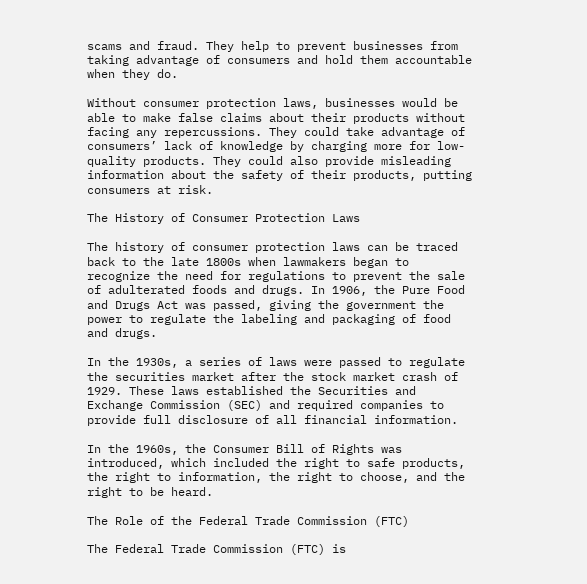scams and fraud. They help to prevent businesses from taking advantage of consumers and hold them accountable when they do.

Without consumer protection laws, businesses would be able to make false claims about their products without facing any repercussions. They could take advantage of consumers’ lack of knowledge by charging more for low-quality products. They could also provide misleading information about the safety of their products, putting consumers at risk.

The History of Consumer Protection Laws

The history of consumer protection laws can be traced back to the late 1800s when lawmakers began to recognize the need for regulations to prevent the sale of adulterated foods and drugs. In 1906, the Pure Food and Drugs Act was passed, giving the government the power to regulate the labeling and packaging of food and drugs.

In the 1930s, a series of laws were passed to regulate the securities market after the stock market crash of 1929. These laws established the Securities and Exchange Commission (SEC) and required companies to provide full disclosure of all financial information.

In the 1960s, the Consumer Bill of Rights was introduced, which included the right to safe products, the right to information, the right to choose, and the right to be heard.

The Role of the Federal Trade Commission (FTC)

The Federal Trade Commission (FTC) is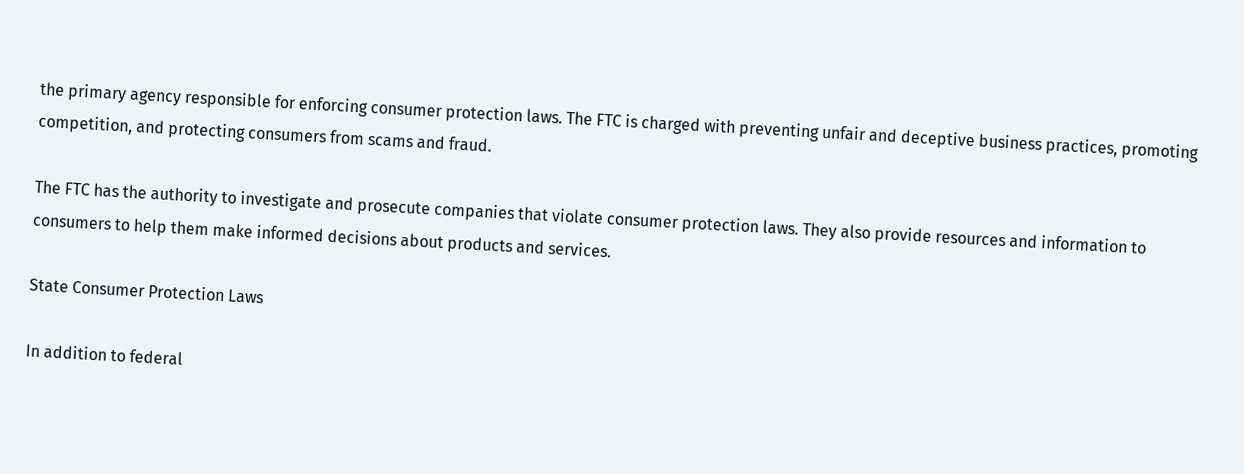the primary agency responsible for enforcing consumer protection laws. The FTC is charged with preventing unfair and deceptive business practices, promoting competition, and protecting consumers from scams and fraud.

The FTC has the authority to investigate and prosecute companies that violate consumer protection laws. They also provide resources and information to consumers to help them make informed decisions about products and services.

State Consumer Protection Laws

In addition to federal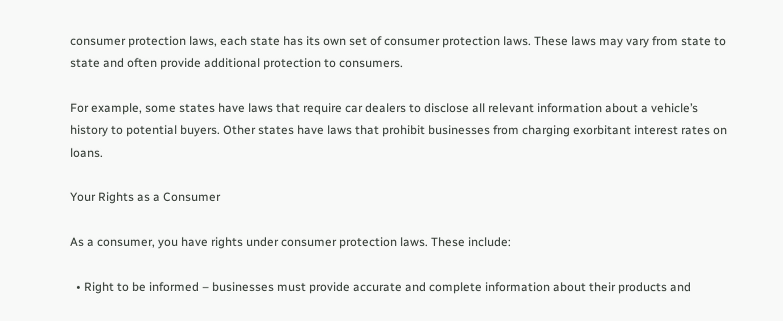consumer protection laws, each state has its own set of consumer protection laws. These laws may vary from state to state and often provide additional protection to consumers.

For example, some states have laws that require car dealers to disclose all relevant information about a vehicle’s history to potential buyers. Other states have laws that prohibit businesses from charging exorbitant interest rates on loans.

Your Rights as a Consumer

As a consumer, you have rights under consumer protection laws. These include:

  • Right to be informed – businesses must provide accurate and complete information about their products and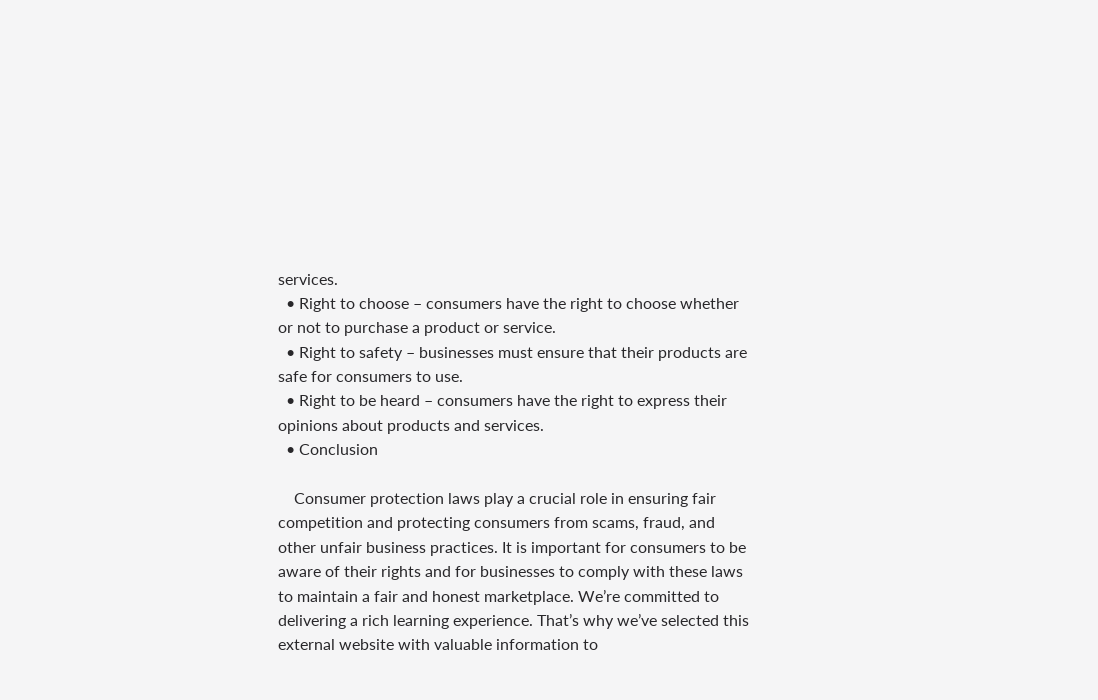services.
  • Right to choose – consumers have the right to choose whether or not to purchase a product or service.
  • Right to safety – businesses must ensure that their products are safe for consumers to use.
  • Right to be heard – consumers have the right to express their opinions about products and services.
  • Conclusion

    Consumer protection laws play a crucial role in ensuring fair competition and protecting consumers from scams, fraud, and other unfair business practices. It is important for consumers to be aware of their rights and for businesses to comply with these laws to maintain a fair and honest marketplace. We’re committed to delivering a rich learning experience. That’s why we’ve selected this external website with valuable information to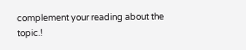complement your reading about the topic.!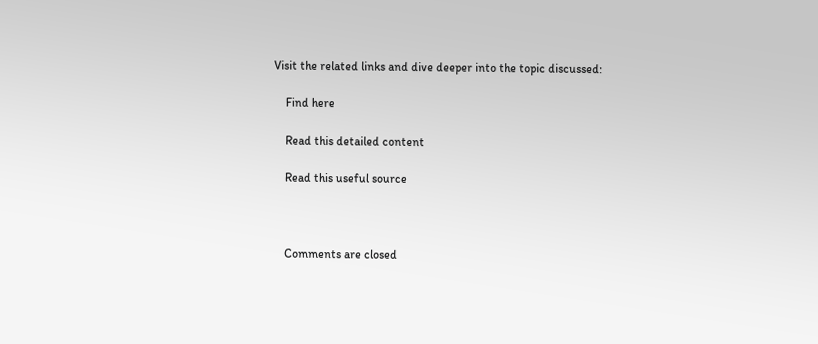Visit the related links and dive deeper into the topic discussed:

    Find here

    Read this detailed content

    Read this useful source



    Comments are closed